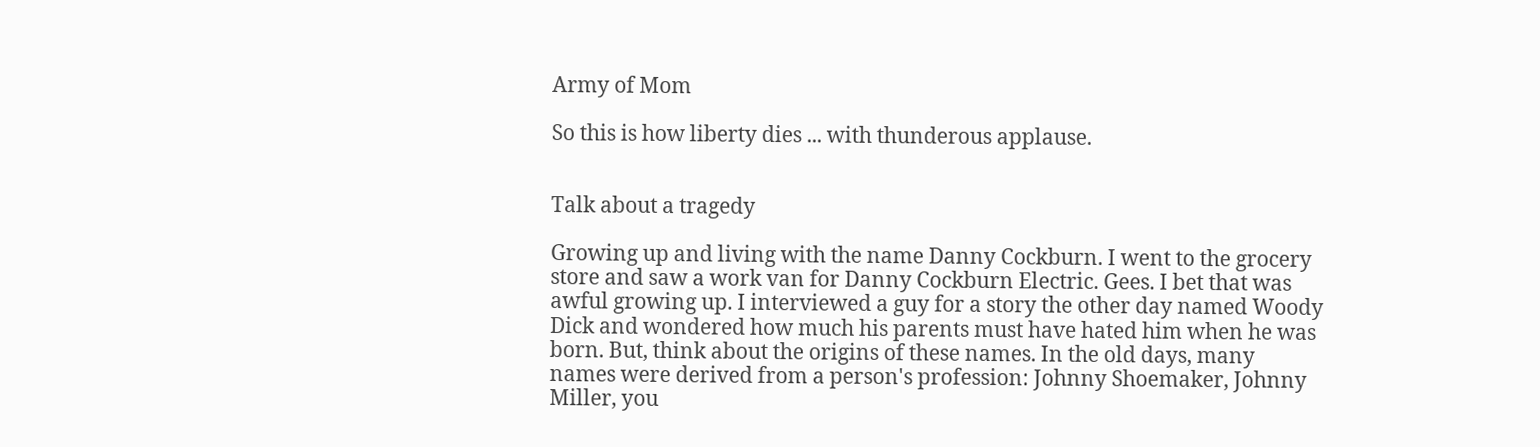Army of Mom

So this is how liberty dies ... with thunderous applause.


Talk about a tragedy

Growing up and living with the name Danny Cockburn. I went to the grocery store and saw a work van for Danny Cockburn Electric. Gees. I bet that was awful growing up. I interviewed a guy for a story the other day named Woody Dick and wondered how much his parents must have hated him when he was born. But, think about the origins of these names. In the old days, many names were derived from a person's profession: Johnny Shoemaker, Johnny Miller, you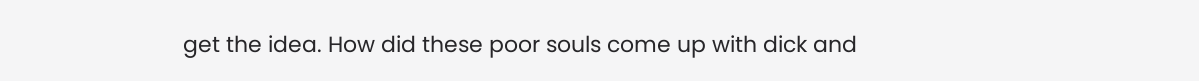get the idea. How did these poor souls come up with dick and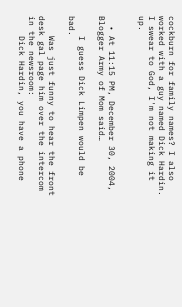cockburn for family names? I also worked with a guy named Dick Hardin. I swear to God, I'm not making it up.


  • At 11:15 PM, December 30, 2004, Blogger Army of Mom said…

    I guess Dick Limpen would be bad.

    Was just funny to hear the front desk gal page him over the intercom in the newsroom:
    Dick Hardin, you have a phone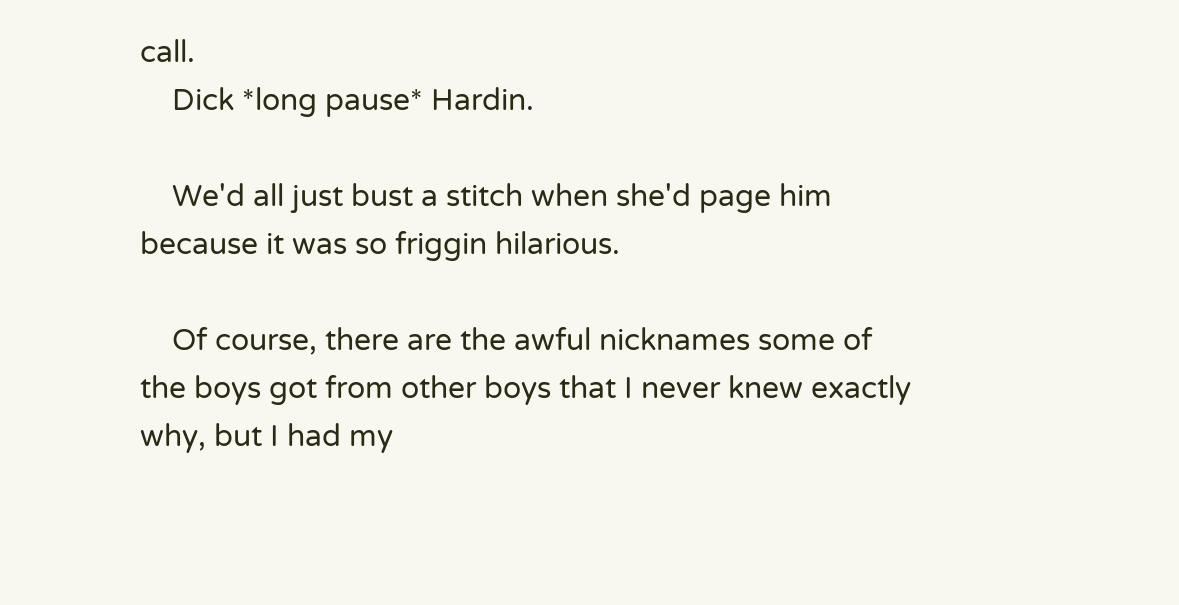call.
    Dick *long pause* Hardin.

    We'd all just bust a stitch when she'd page him because it was so friggin hilarious.

    Of course, there are the awful nicknames some of the boys got from other boys that I never knew exactly why, but I had my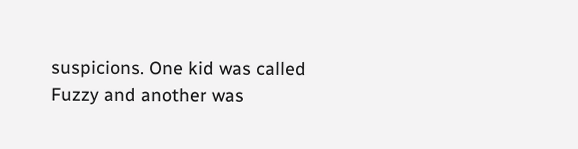suspicions. One kid was called Fuzzy and another was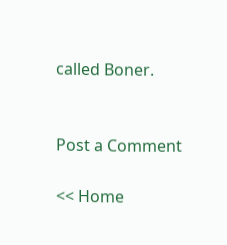called Boner.


Post a Comment

<< Home